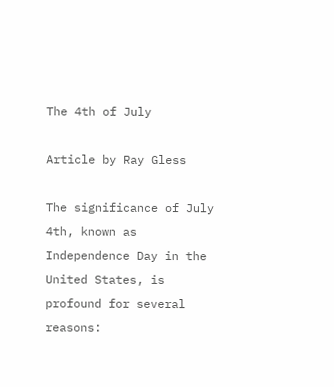The 4th of July

Article by Ray Gless

The significance of July 4th, known as Independence Day in the United States, is profound for several reasons: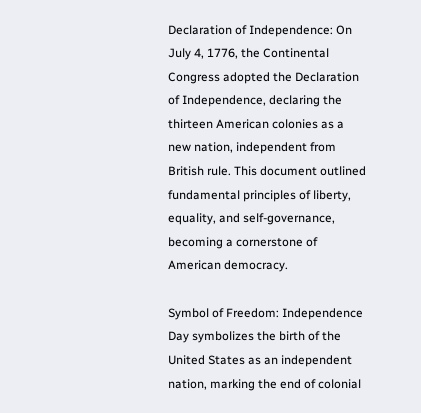Declaration of Independence: On July 4, 1776, the Continental Congress adopted the Declaration of Independence, declaring the thirteen American colonies as a new nation, independent from British rule. This document outlined fundamental principles of liberty, equality, and self-governance, becoming a cornerstone of American democracy.

Symbol of Freedom: Independence Day symbolizes the birth of the United States as an independent nation, marking the end of colonial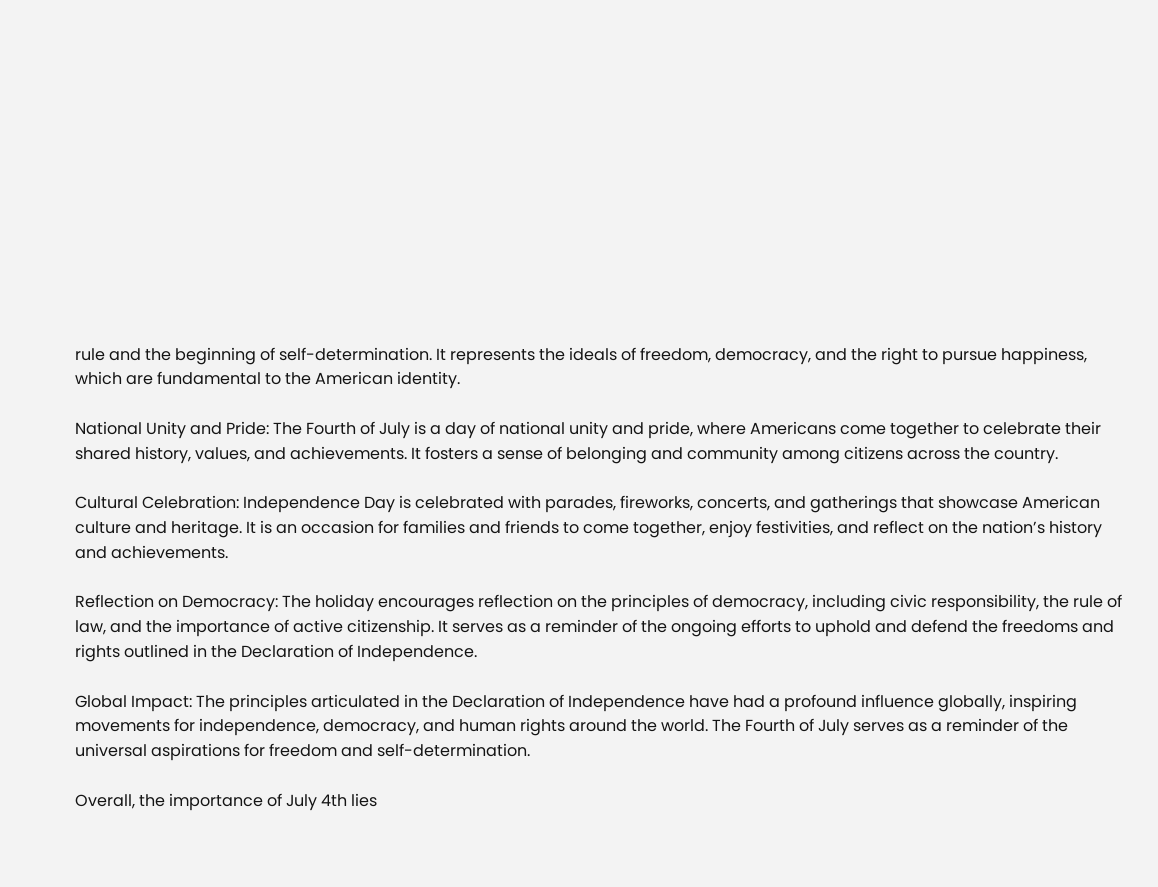rule and the beginning of self-determination. It represents the ideals of freedom, democracy, and the right to pursue happiness, which are fundamental to the American identity.

National Unity and Pride: The Fourth of July is a day of national unity and pride, where Americans come together to celebrate their shared history, values, and achievements. It fosters a sense of belonging and community among citizens across the country.

Cultural Celebration: Independence Day is celebrated with parades, fireworks, concerts, and gatherings that showcase American culture and heritage. It is an occasion for families and friends to come together, enjoy festivities, and reflect on the nation’s history and achievements.

Reflection on Democracy: The holiday encourages reflection on the principles of democracy, including civic responsibility, the rule of law, and the importance of active citizenship. It serves as a reminder of the ongoing efforts to uphold and defend the freedoms and rights outlined in the Declaration of Independence.

Global Impact: The principles articulated in the Declaration of Independence have had a profound influence globally, inspiring movements for independence, democracy, and human rights around the world. The Fourth of July serves as a reminder of the universal aspirations for freedom and self-determination.

Overall, the importance of July 4th lies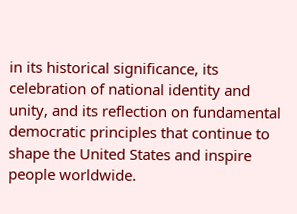in its historical significance, its celebration of national identity and unity, and its reflection on fundamental democratic principles that continue to shape the United States and inspire people worldwide.